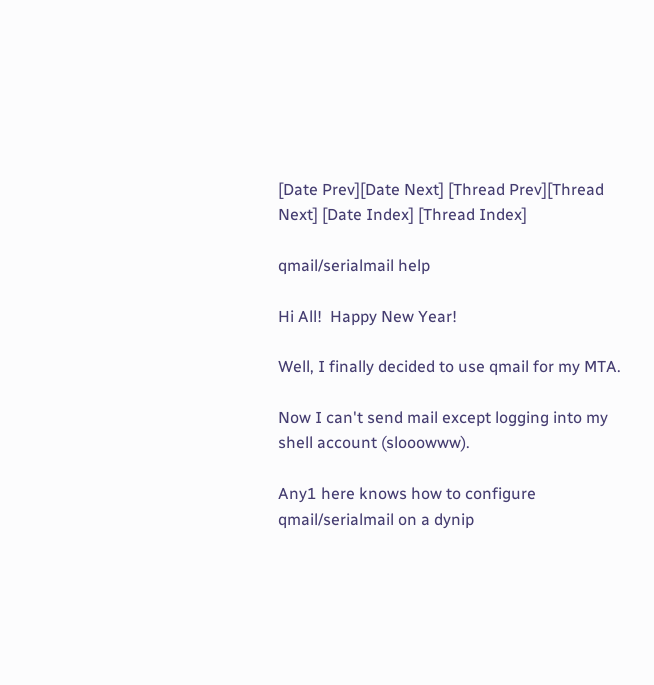[Date Prev][Date Next] [Thread Prev][Thread Next] [Date Index] [Thread Index]

qmail/serialmail help

Hi All!  Happy New Year!

Well, I finally decided to use qmail for my MTA.

Now I can't send mail except logging into my shell account (slooowww).

Any1 here knows how to configure qmail/serialmail on a dynip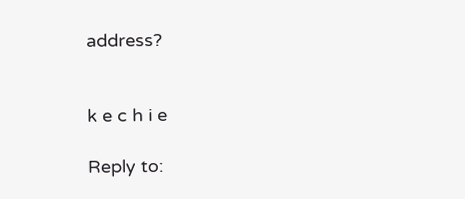address?


k e c h i e

Reply to: